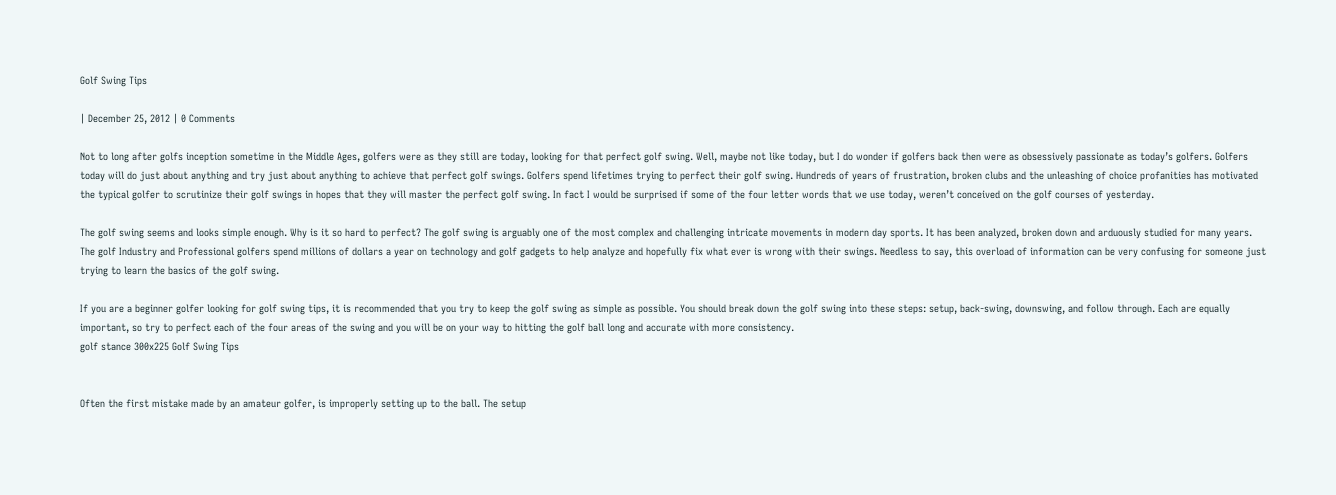Golf Swing Tips

| December 25, 2012 | 0 Comments

Not to long after golfs inception sometime in the Middle Ages, golfers were as they still are today, looking for that perfect golf swing. Well, maybe not like today, but I do wonder if golfers back then were as obsessively passionate as today’s golfers. Golfers today will do just about anything and try just about anything to achieve that perfect golf swings. Golfers spend lifetimes trying to perfect their golf swing. Hundreds of years of frustration, broken clubs and the unleashing of choice profanities has motivated the typical golfer to scrutinize their golf swings in hopes that they will master the perfect golf swing. In fact I would be surprised if some of the four letter words that we use today, weren’t conceived on the golf courses of yesterday.

The golf swing seems and looks simple enough. Why is it so hard to perfect? The golf swing is arguably one of the most complex and challenging intricate movements in modern day sports. It has been analyzed, broken down and arduously studied for many years. The golf Industry and Professional golfers spend millions of dollars a year on technology and golf gadgets to help analyze and hopefully fix what ever is wrong with their swings. Needless to say, this overload of information can be very confusing for someone just trying to learn the basics of the golf swing.

If you are a beginner golfer looking for golf swing tips, it is recommended that you try to keep the golf swing as simple as possible. You should break down the golf swing into these steps: setup, back-swing, downswing, and follow through. Each are equally important, so try to perfect each of the four areas of the swing and you will be on your way to hitting the golf ball long and accurate with more consistency.
golf stance 300x225 Golf Swing Tips


Often the first mistake made by an amateur golfer, is improperly setting up to the ball. The setup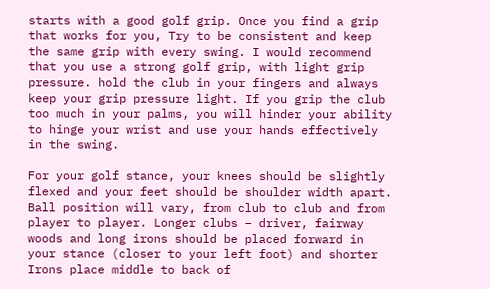starts with a good golf grip. Once you find a grip that works for you, Try to be consistent and keep the same grip with every swing. I would recommend that you use a strong golf grip, with light grip pressure. hold the club in your fingers and always keep your grip pressure light. If you grip the club too much in your palms, you will hinder your ability to hinge your wrist and use your hands effectively in the swing.

For your golf stance, your knees should be slightly flexed and your feet should be shoulder width apart. Ball position will vary, from club to club and from player to player. Longer clubs – driver, fairway woods and long irons should be placed forward in your stance (closer to your left foot) and shorter Irons place middle to back of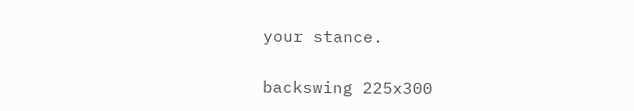your stance.

backswing 225x300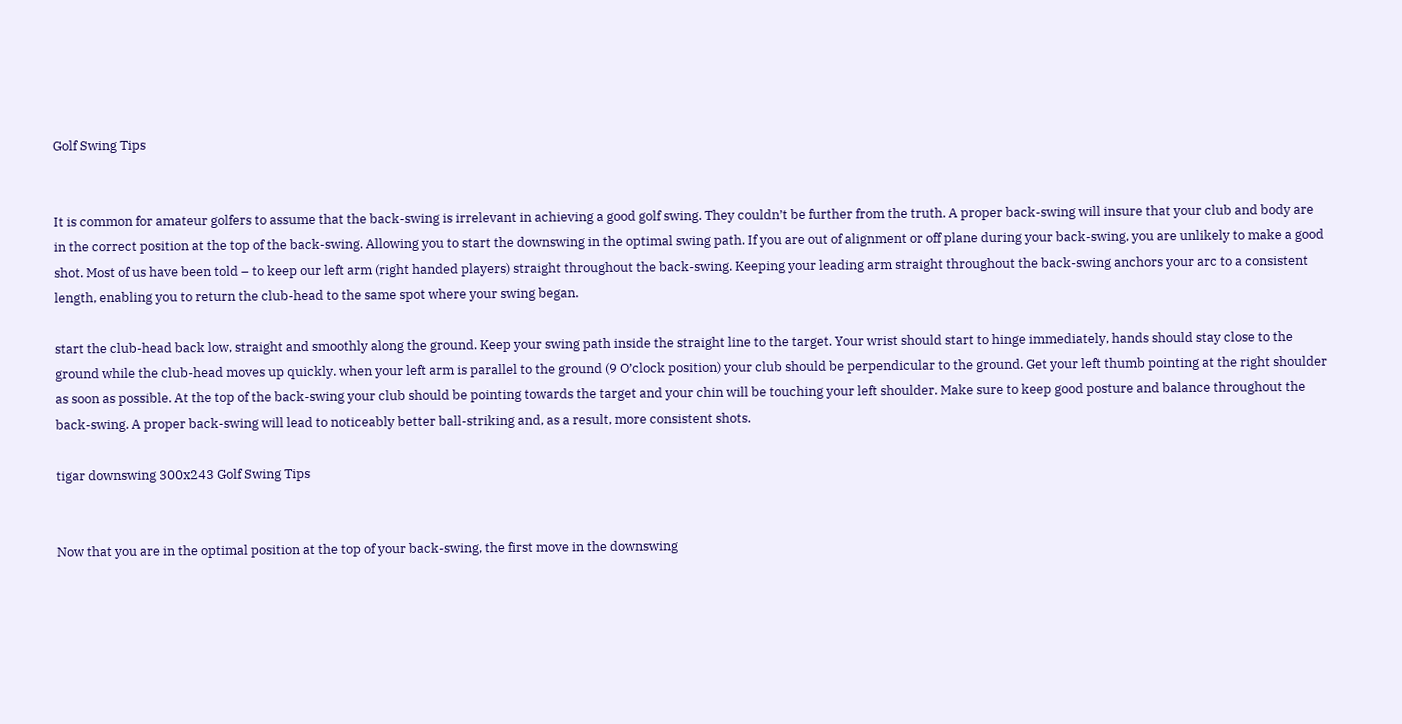Golf Swing Tips


It is common for amateur golfers to assume that the back-swing is irrelevant in achieving a good golf swing. They couldn’t be further from the truth. A proper back-swing will insure that your club and body are in the correct position at the top of the back-swing. Allowing you to start the downswing in the optimal swing path. If you are out of alignment or off plane during your back-swing, you are unlikely to make a good shot. Most of us have been told – to keep our left arm (right handed players) straight throughout the back-swing. Keeping your leading arm straight throughout the back-swing anchors your arc to a consistent length, enabling you to return the club-head to the same spot where your swing began.

start the club-head back low, straight and smoothly along the ground. Keep your swing path inside the straight line to the target. Your wrist should start to hinge immediately, hands should stay close to the ground while the club-head moves up quickly. when your left arm is parallel to the ground (9 O’clock position) your club should be perpendicular to the ground. Get your left thumb pointing at the right shoulder as soon as possible. At the top of the back-swing your club should be pointing towards the target and your chin will be touching your left shoulder. Make sure to keep good posture and balance throughout the back-swing. A proper back-swing will lead to noticeably better ball-striking and, as a result, more consistent shots.

tigar downswing 300x243 Golf Swing Tips


Now that you are in the optimal position at the top of your back-swing, the first move in the downswing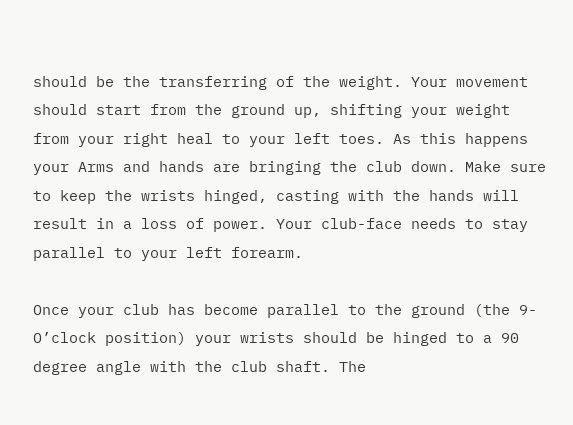should be the transferring of the weight. Your movement should start from the ground up, shifting your weight from your right heal to your left toes. As this happens your Arms and hands are bringing the club down. Make sure to keep the wrists hinged, casting with the hands will result in a loss of power. Your club-face needs to stay parallel to your left forearm.

Once your club has become parallel to the ground (the 9-O’clock position) your wrists should be hinged to a 90 degree angle with the club shaft. The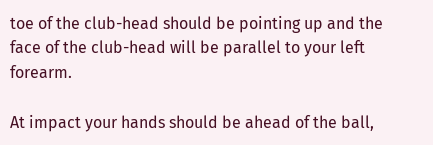toe of the club-head should be pointing up and the face of the club-head will be parallel to your left forearm.

At impact your hands should be ahead of the ball,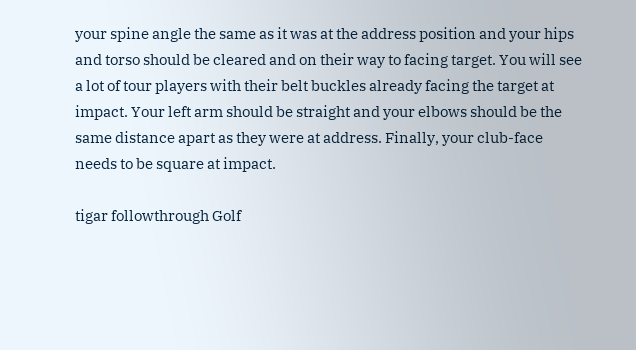your spine angle the same as it was at the address position and your hips and torso should be cleared and on their way to facing target. You will see a lot of tour players with their belt buckles already facing the target at impact. Your left arm should be straight and your elbows should be the same distance apart as they were at address. Finally, your club-face needs to be square at impact.

tigar followthrough Golf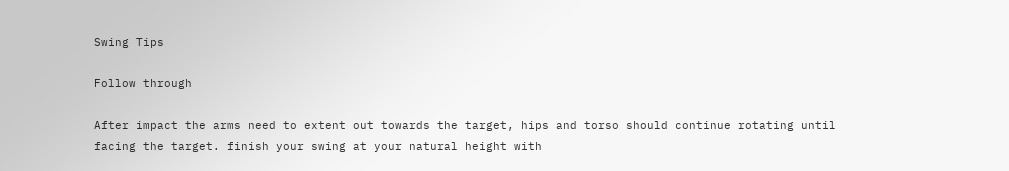Swing Tips

Follow through

After impact the arms need to extent out towards the target, hips and torso should continue rotating until facing the target. finish your swing at your natural height with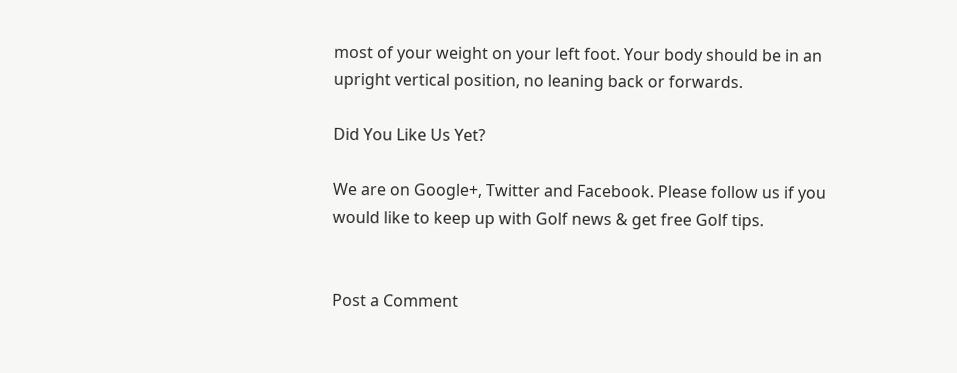most of your weight on your left foot. Your body should be in an upright vertical position, no leaning back or forwards.

Did You Like Us Yet?

We are on Google+, Twitter and Facebook. Please follow us if you would like to keep up with Golf news & get free Golf tips.


Post a Comment